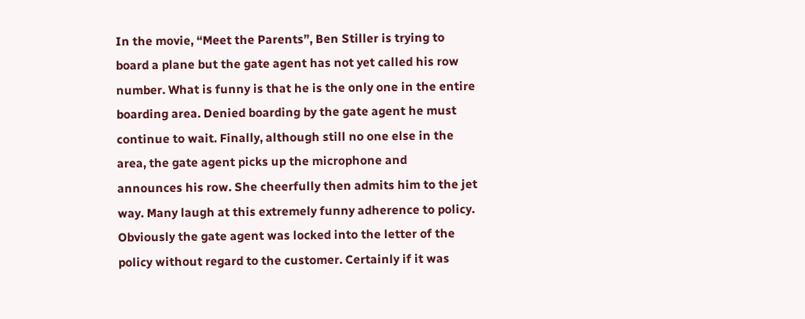In the movie, “Meet the Parents”, Ben Stiller is trying to
board a plane but the gate agent has not yet called his row
number. What is funny is that he is the only one in the entire
boarding area. Denied boarding by the gate agent he must
continue to wait. Finally, although still no one else in the
area, the gate agent picks up the microphone and
announces his row. She cheerfully then admits him to the jet
way. Many laugh at this extremely funny adherence to policy.
Obviously the gate agent was locked into the letter of the
policy without regard to the customer. Certainly if it was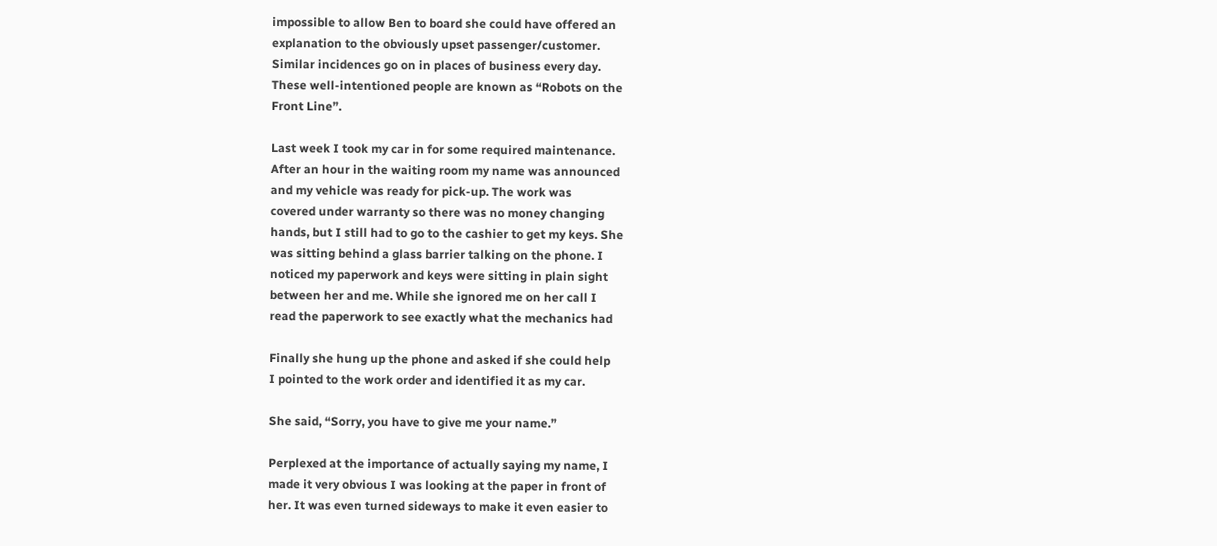impossible to allow Ben to board she could have offered an
explanation to the obviously upset passenger/customer.
Similar incidences go on in places of business every day.
These well-intentioned people are known as “Robots on the
Front Line”.

Last week I took my car in for some required maintenance.
After an hour in the waiting room my name was announced
and my vehicle was ready for pick-up. The work was
covered under warranty so there was no money changing
hands, but I still had to go to the cashier to get my keys. She
was sitting behind a glass barrier talking on the phone. I
noticed my paperwork and keys were sitting in plain sight
between her and me. While she ignored me on her call I
read the paperwork to see exactly what the mechanics had

Finally she hung up the phone and asked if she could help
I pointed to the work order and identified it as my car.

She said, “Sorry, you have to give me your name.”

Perplexed at the importance of actually saying my name, I
made it very obvious I was looking at the paper in front of
her. It was even turned sideways to make it even easier to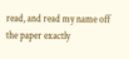read, and read my name off the paper exactly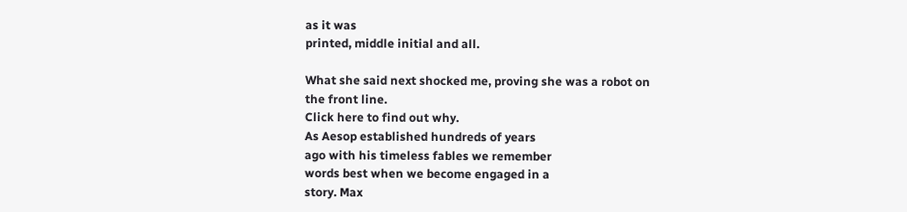as it was
printed, middle initial and all.

What she said next shocked me, proving she was a robot on
the front line.
Click here to find out why.
As Aesop established hundreds of years
ago with his timeless fables we remember
words best when we become engaged in a
story. Max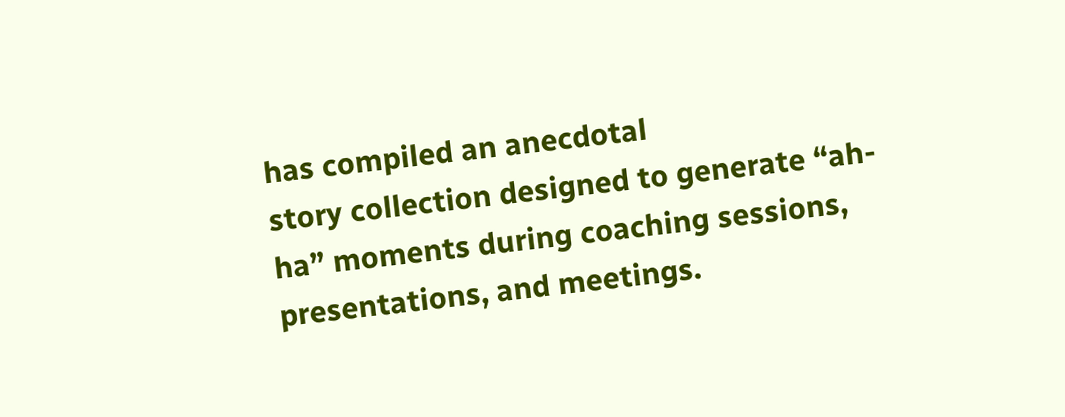has compiled an anecdotal
story collection designed to generate “ah-
ha” moments during coaching sessions,
presentations, and meetings.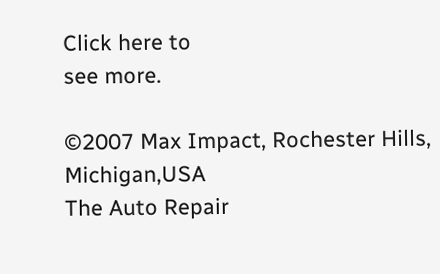Click here to
see more.

©2007 Max Impact, Rochester Hills, Michigan,USA
The Auto Repair